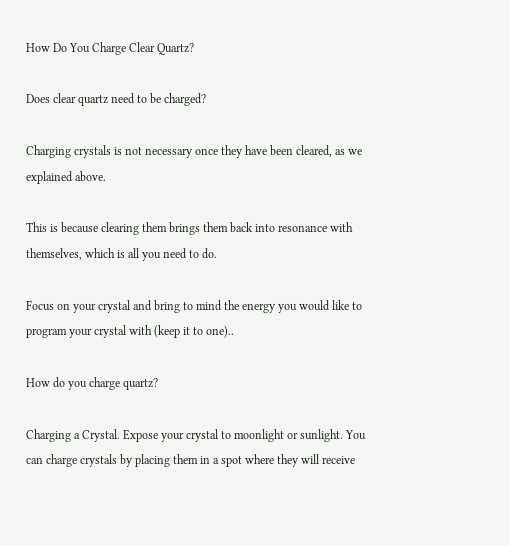How Do You Charge Clear Quartz?

Does clear quartz need to be charged?

Charging crystals is not necessary once they have been cleared, as we explained above.

This is because clearing them brings them back into resonance with themselves, which is all you need to do.

Focus on your crystal and bring to mind the energy you would like to program your crystal with (keep it to one)..

How do you charge quartz?

Charging a Crystal. Expose your crystal to moonlight or sunlight. You can charge crystals by placing them in a spot where they will receive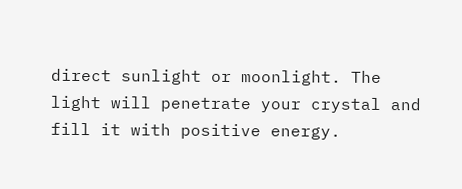direct sunlight or moonlight. The light will penetrate your crystal and fill it with positive energy.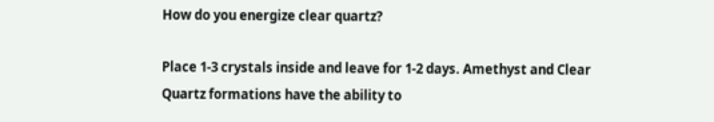How do you energize clear quartz?

Place 1-3 crystals inside and leave for 1-2 days. Amethyst and Clear Quartz formations have the ability to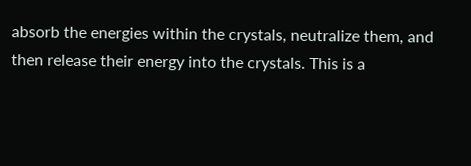absorb the energies within the crystals, neutralize them, and then release their energy into the crystals. This is a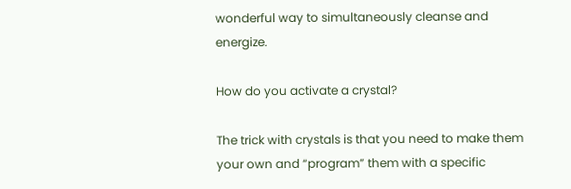wonderful way to simultaneously cleanse and energize.

How do you activate a crystal?

The trick with crystals is that you need to make them your own and “program” them with a specific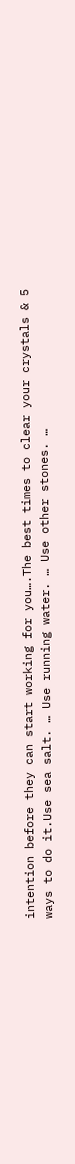intention before they can start working for you….The best times to clear your crystals & 5 ways to do it.Use sea salt. … Use running water. … Use other stones. …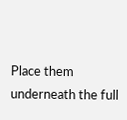Place them underneath the full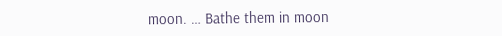moon. … Bathe them in moon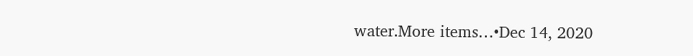water.More items…•Dec 14, 2020